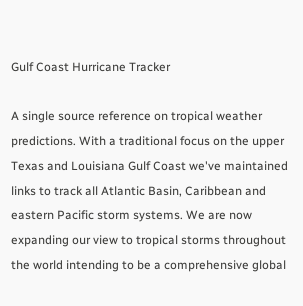Gulf Coast Hurricane Tracker

A single source reference on tropical weather predictions. With a traditional focus on the upper Texas and Louisiana Gulf Coast we've maintained links to track all Atlantic Basin, Caribbean and eastern Pacific storm systems. We are now expanding our view to tropical storms throughout the world intending to be a comprehensive global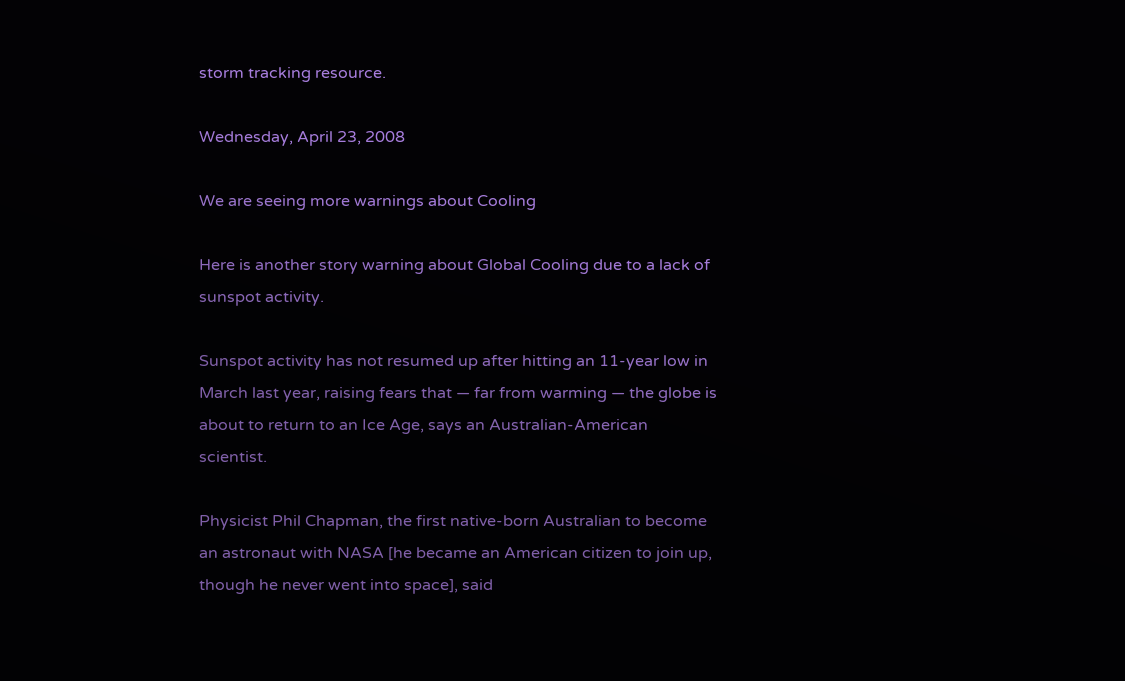storm tracking resource.

Wednesday, April 23, 2008

We are seeing more warnings about Cooling

Here is another story warning about Global Cooling due to a lack of sunspot activity.

Sunspot activity has not resumed up after hitting an 11-year low in March last year, raising fears that — far from warming — the globe is about to return to an Ice Age, says an Australian-American scientist.

Physicist Phil Chapman, the first native-born Australian to become an astronaut with NASA [he became an American citizen to join up, though he never went into space], said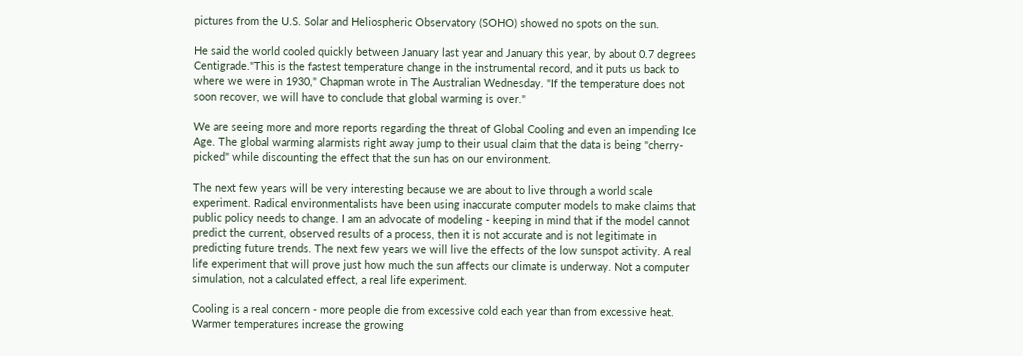pictures from the U.S. Solar and Heliospheric Observatory (SOHO) showed no spots on the sun.

He said the world cooled quickly between January last year and January this year, by about 0.7 degrees Centigrade."This is the fastest temperature change in the instrumental record, and it puts us back to where we were in 1930," Chapman wrote in The Australian Wednesday. "If the temperature does not soon recover, we will have to conclude that global warming is over."

We are seeing more and more reports regarding the threat of Global Cooling and even an impending Ice Age. The global warming alarmists right away jump to their usual claim that the data is being "cherry-picked" while discounting the effect that the sun has on our environment.

The next few years will be very interesting because we are about to live through a world scale experiment. Radical environmentalists have been using inaccurate computer models to make claims that public policy needs to change. I am an advocate of modeling - keeping in mind that if the model cannot predict the current, observed results of a process, then it is not accurate and is not legitimate in predicting future trends. The next few years we will live the effects of the low sunspot activity. A real life experiment that will prove just how much the sun affects our climate is underway. Not a computer simulation, not a calculated effect, a real life experiment.

Cooling is a real concern - more people die from excessive cold each year than from excessive heat. Warmer temperatures increase the growing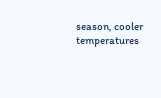season, cooler temperatures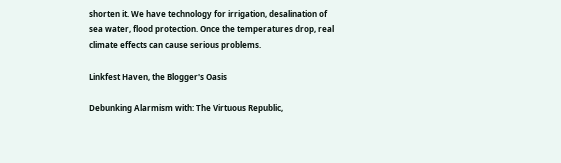shorten it. We have technology for irrigation, desalination of sea water, flood protection. Once the temperatures drop, real climate effects can cause serious problems.

Linkfest Haven, the Blogger's Oasis

Debunking Alarmism with: The Virtuous Republic,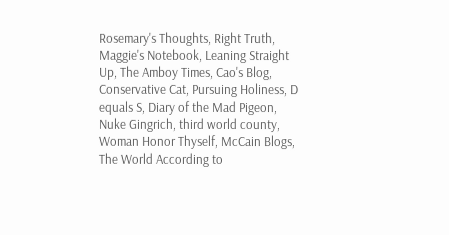Rosemary's Thoughts, Right Truth, Maggie's Notebook, Leaning Straight Up, The Amboy Times, Cao's Blog, Conservative Cat, Pursuing Holiness, D equals S, Diary of the Mad Pigeon, Nuke Gingrich, third world county, Woman Honor Thyself, McCain Blogs, The World According to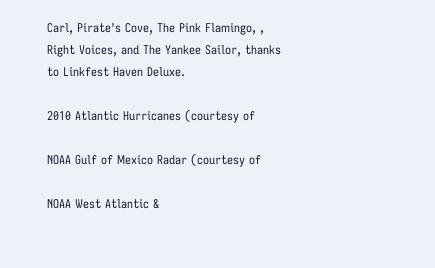Carl, Pirate's Cove, The Pink Flamingo, , Right Voices, and The Yankee Sailor, thanks to Linkfest Haven Deluxe.

2010 Atlantic Hurricanes (courtesy of

NOAA Gulf of Mexico Radar (courtesy of

NOAA West Atlantic &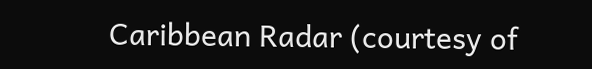Caribbean Radar (courtesy of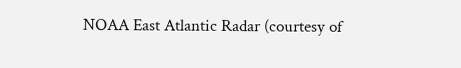NOAA East Atlantic Radar (courtesy of